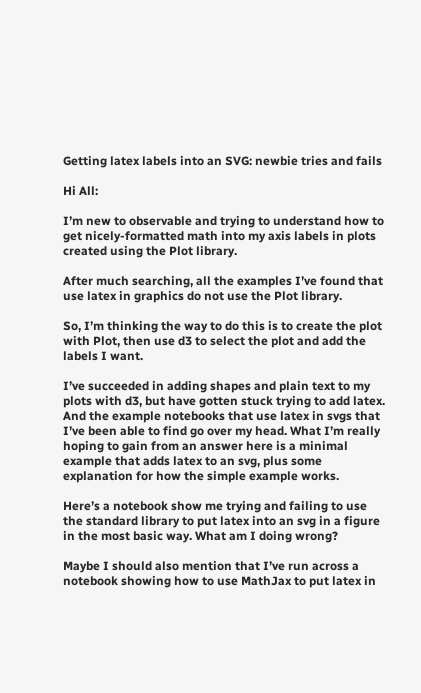Getting latex labels into an SVG: newbie tries and fails

Hi All:

I’m new to observable and trying to understand how to get nicely-formatted math into my axis labels in plots created using the Plot library.

After much searching, all the examples I’ve found that use latex in graphics do not use the Plot library.

So, I’m thinking the way to do this is to create the plot with Plot, then use d3 to select the plot and add the labels I want.

I’ve succeeded in adding shapes and plain text to my plots with d3, but have gotten stuck trying to add latex. And the example notebooks that use latex in svgs that I’ve been able to find go over my head. What I’m really hoping to gain from an answer here is a minimal example that adds latex to an svg, plus some explanation for how the simple example works.

Here’s a notebook show me trying and failing to use the standard library to put latex into an svg in a figure in the most basic way. What am I doing wrong?

Maybe I should also mention that I’ve run across a notebook showing how to use MathJax to put latex in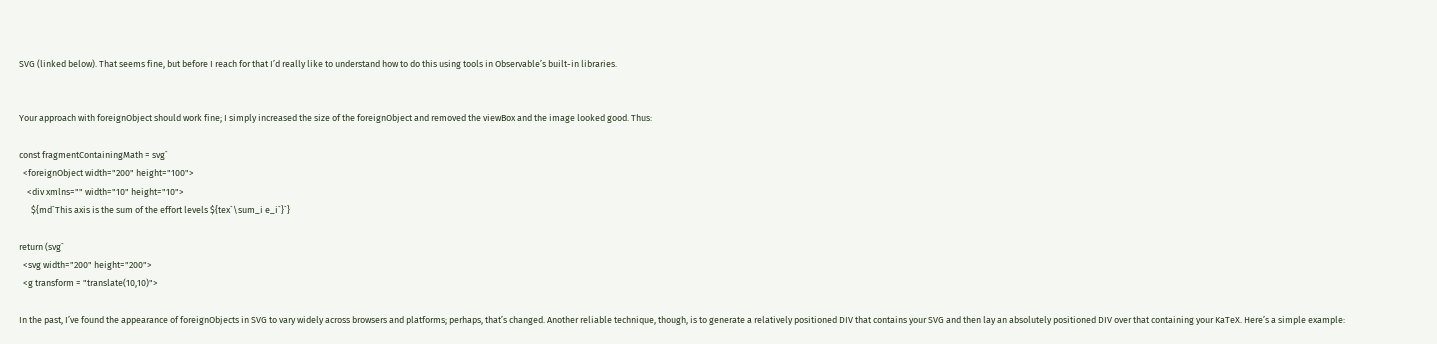SVG (linked below). That seems fine, but before I reach for that I’d really like to understand how to do this using tools in Observable’s built-in libraries.


Your approach with foreignObject should work fine; I simply increased the size of the foreignObject and removed the viewBox and the image looked good. Thus:

const fragmentContainingMath = svg`
  <foreignObject width="200" height="100">
    <div xmlns="" width="10" height="10">
      ${md`This axis is the sum of the effort levels ${tex`\sum_i e_i`}`}

return (svg`
  <svg width="200" height="200">
  <g transform = "translate(10,10)">

In the past, I’ve found the appearance of foreignObjects in SVG to vary widely across browsers and platforms; perhaps, that’s changed. Another reliable technique, though, is to generate a relatively positioned DIV that contains your SVG and then lay an absolutely positioned DIV over that containing your KaTeX. Here’s a simple example: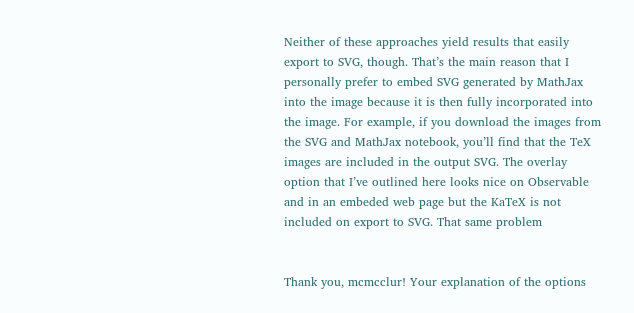Neither of these approaches yield results that easily export to SVG, though. That’s the main reason that I personally prefer to embed SVG generated by MathJax into the image because it is then fully incorporated into the image. For example, if you download the images from the SVG and MathJax notebook, you’ll find that the TeX images are included in the output SVG. The overlay option that I’ve outlined here looks nice on Observable and in an embeded web page but the KaTeX is not included on export to SVG. That same problem


Thank you, mcmcclur! Your explanation of the options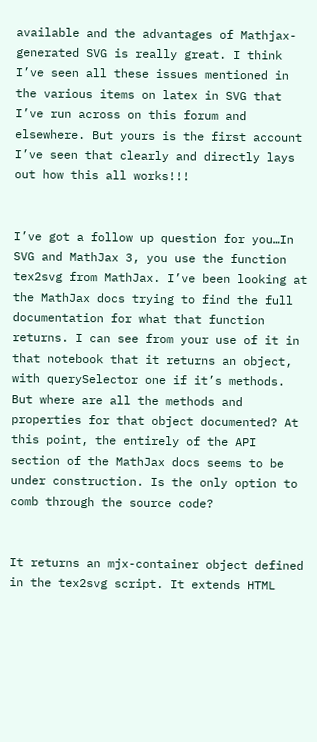available and the advantages of Mathjax-generated SVG is really great. I think I’ve seen all these issues mentioned in the various items on latex in SVG that I’ve run across on this forum and elsewhere. But yours is the first account I’ve seen that clearly and directly lays out how this all works!!!


I’ve got a follow up question for you…In SVG and MathJax 3, you use the function tex2svg from MathJax. I’ve been looking at the MathJax docs trying to find the full documentation for what that function returns. I can see from your use of it in that notebook that it returns an object, with querySelector one if it’s methods. But where are all the methods and properties for that object documented? At this point, the entirely of the API section of the MathJax docs seems to be under construction. Is the only option to comb through the source code?


It returns an mjx-container object defined in the tex2svg script. It extends HTML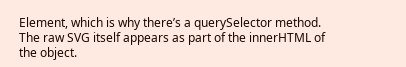Element, which is why there’s a querySelector method. The raw SVG itself appears as part of the innerHTML of the object.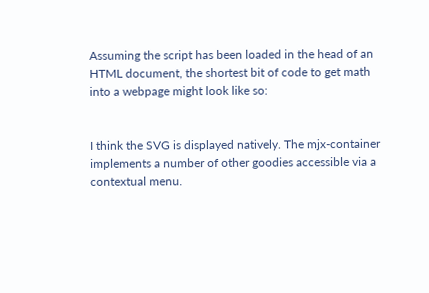Assuming the script has been loaded in the head of an HTML document, the shortest bit of code to get math into a webpage might look like so:


I think the SVG is displayed natively. The mjx-container implements a number of other goodies accessible via a contextual menu.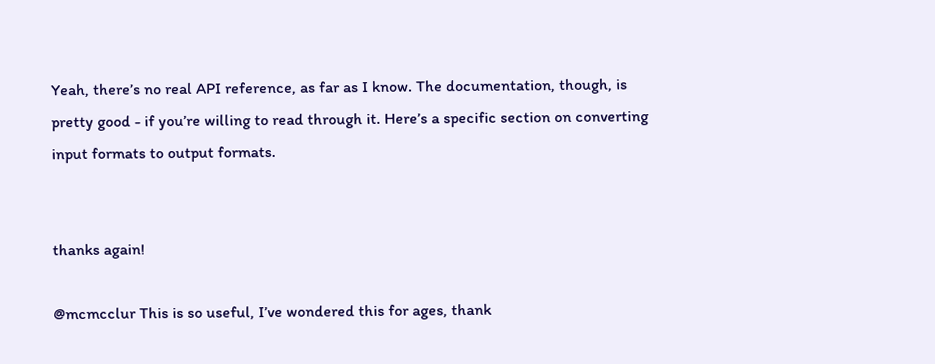Yeah, there’s no real API reference, as far as I know. The documentation, though, is pretty good - if you’re willing to read through it. Here’s a specific section on converting input formats to output formats.


thanks again!

@mcmcclur This is so useful, I’ve wondered this for ages, thank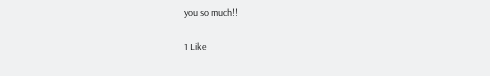you so much!!

1 Like